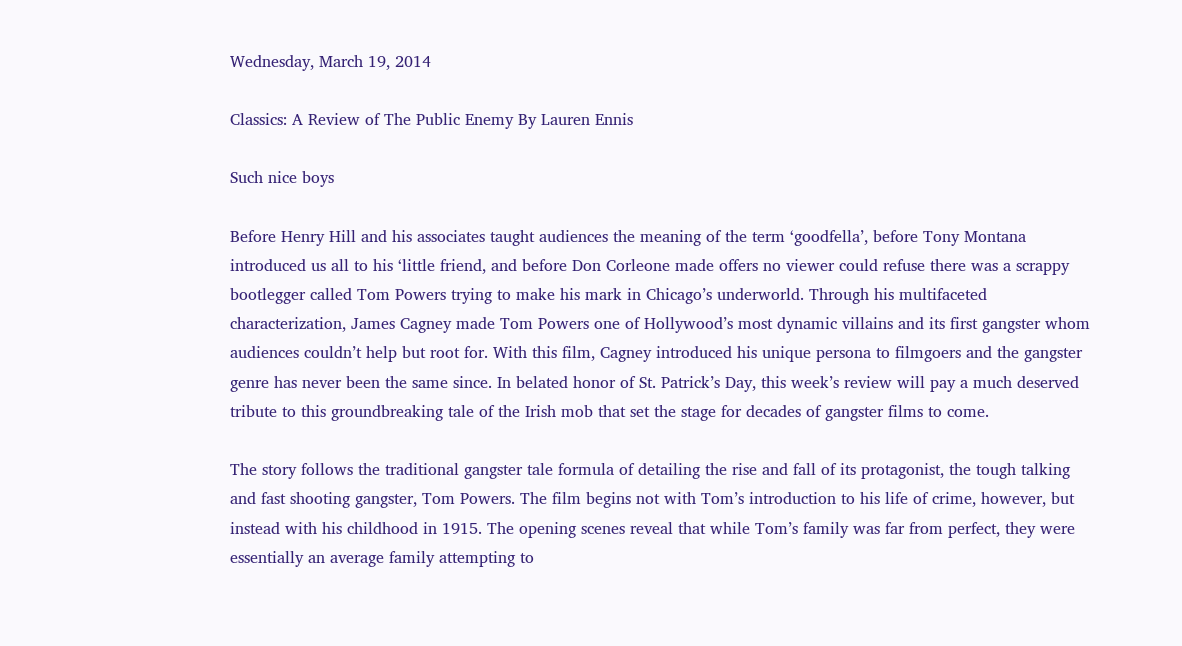Wednesday, March 19, 2014

Classics: A Review of The Public Enemy By Lauren Ennis

Such nice boys

Before Henry Hill and his associates taught audiences the meaning of the term ‘goodfella’, before Tony Montana introduced us all to his ‘little friend, and before Don Corleone made offers no viewer could refuse there was a scrappy bootlegger called Tom Powers trying to make his mark in Chicago’s underworld. Through his multifaceted characterization, James Cagney made Tom Powers one of Hollywood’s most dynamic villains and its first gangster whom audiences couldn’t help but root for. With this film, Cagney introduced his unique persona to filmgoers and the gangster genre has never been the same since. In belated honor of St. Patrick’s Day, this week’s review will pay a much deserved tribute to this groundbreaking tale of the Irish mob that set the stage for decades of gangster films to come.

The story follows the traditional gangster tale formula of detailing the rise and fall of its protagonist, the tough talking and fast shooting gangster, Tom Powers. The film begins not with Tom’s introduction to his life of crime, however, but instead with his childhood in 1915. The opening scenes reveal that while Tom’s family was far from perfect, they were essentially an average family attempting to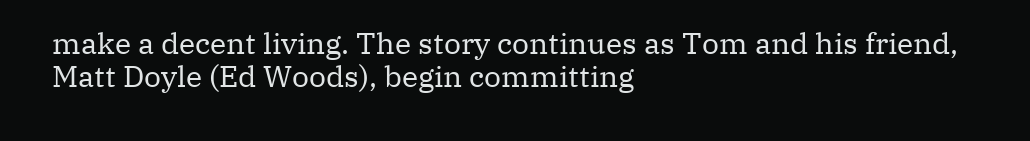make a decent living. The story continues as Tom and his friend, Matt Doyle (Ed Woods), begin committing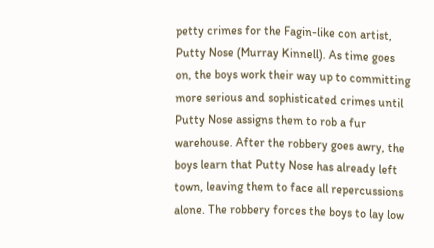petty crimes for the Fagin-like con artist, Putty Nose (Murray Kinnell). As time goes on, the boys work their way up to committing more serious and sophisticated crimes until Putty Nose assigns them to rob a fur warehouse. After the robbery goes awry, the boys learn that Putty Nose has already left town, leaving them to face all repercussions alone. The robbery forces the boys to lay low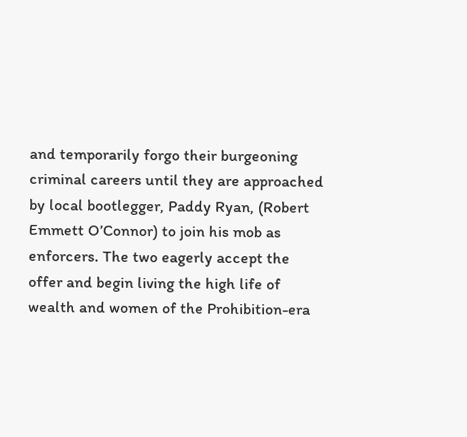and temporarily forgo their burgeoning criminal careers until they are approached by local bootlegger, Paddy Ryan, (Robert Emmett O’Connor) to join his mob as enforcers. The two eagerly accept the offer and begin living the high life of wealth and women of the Prohibition-era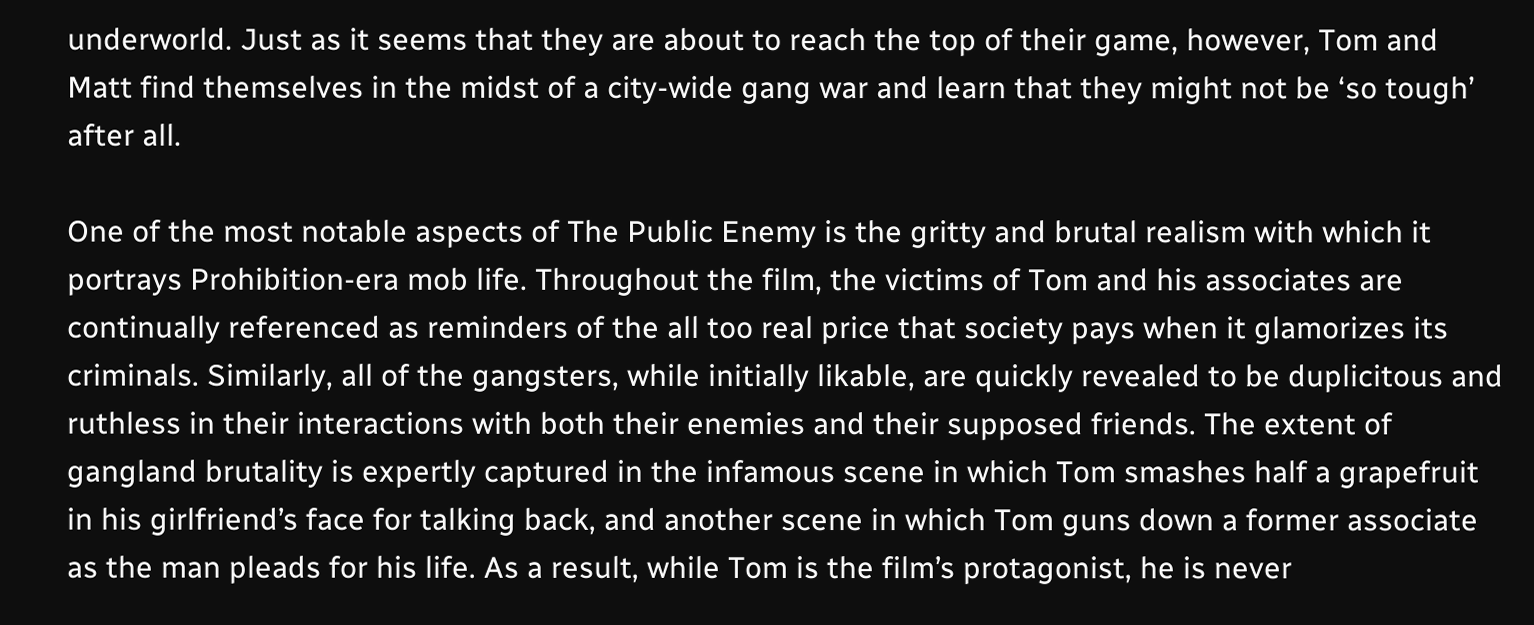underworld. Just as it seems that they are about to reach the top of their game, however, Tom and Matt find themselves in the midst of a city-wide gang war and learn that they might not be ‘so tough’ after all.

One of the most notable aspects of The Public Enemy is the gritty and brutal realism with which it portrays Prohibition-era mob life. Throughout the film, the victims of Tom and his associates are continually referenced as reminders of the all too real price that society pays when it glamorizes its criminals. Similarly, all of the gangsters, while initially likable, are quickly revealed to be duplicitous and ruthless in their interactions with both their enemies and their supposed friends. The extent of gangland brutality is expertly captured in the infamous scene in which Tom smashes half a grapefruit in his girlfriend’s face for talking back, and another scene in which Tom guns down a former associate as the man pleads for his life. As a result, while Tom is the film’s protagonist, he is never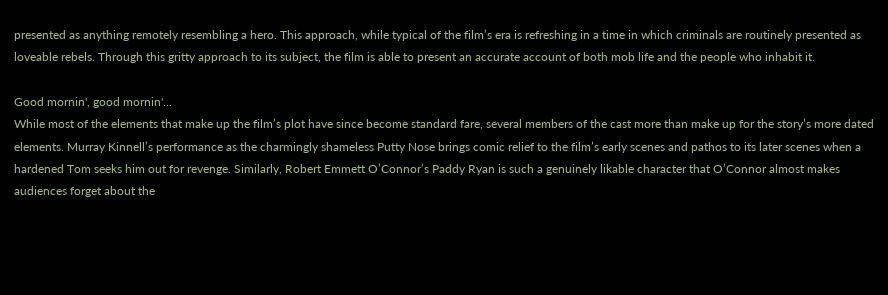presented as anything remotely resembling a hero. This approach, while typical of the film’s era is refreshing in a time in which criminals are routinely presented as loveable rebels. Through this gritty approach to its subject, the film is able to present an accurate account of both mob life and the people who inhabit it.

Good mornin', good mornin'...
While most of the elements that make up the film’s plot have since become standard fare, several members of the cast more than make up for the story’s more dated elements. Murray Kinnell’s performance as the charmingly shameless Putty Nose brings comic relief to the film’s early scenes and pathos to its later scenes when a hardened Tom seeks him out for revenge. Similarly, Robert Emmett O’Connor’s Paddy Ryan is such a genuinely likable character that O’Connor almost makes audiences forget about the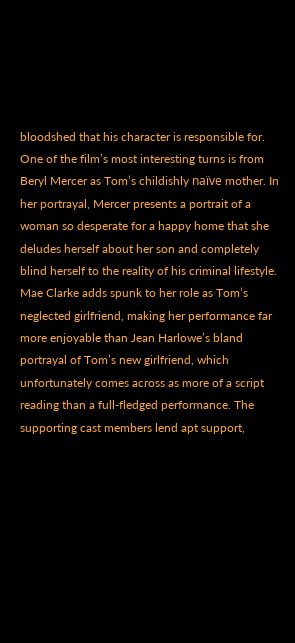bloodshed that his character is responsible for. One of the film’s most interesting turns is from Beryl Mercer as Tom’s childishly naïve mother. In her portrayal, Mercer presents a portrait of a woman so desperate for a happy home that she deludes herself about her son and completely blind herself to the reality of his criminal lifestyle. Mae Clarke adds spunk to her role as Tom’s neglected girlfriend, making her performance far more enjoyable than Jean Harlowe’s bland portrayal of Tom’s new girlfriend, which unfortunately comes across as more of a script reading than a full-fledged performance. The supporting cast members lend apt support,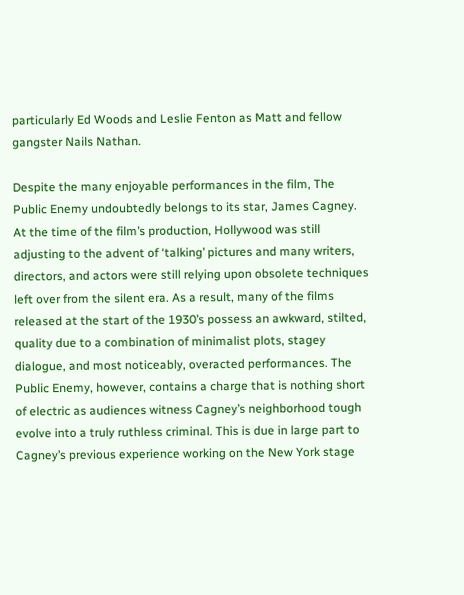particularly Ed Woods and Leslie Fenton as Matt and fellow gangster Nails Nathan.

Despite the many enjoyable performances in the film, The Public Enemy undoubtedly belongs to its star, James Cagney. At the time of the film’s production, Hollywood was still adjusting to the advent of ‘talking’ pictures and many writers, directors, and actors were still relying upon obsolete techniques left over from the silent era. As a result, many of the films released at the start of the 1930’s possess an awkward, stilted, quality due to a combination of minimalist plots, stagey dialogue, and most noticeably, overacted performances. The Public Enemy, however, contains a charge that is nothing short of electric as audiences witness Cagney’s neighborhood tough evolve into a truly ruthless criminal. This is due in large part to Cagney’s previous experience working on the New York stage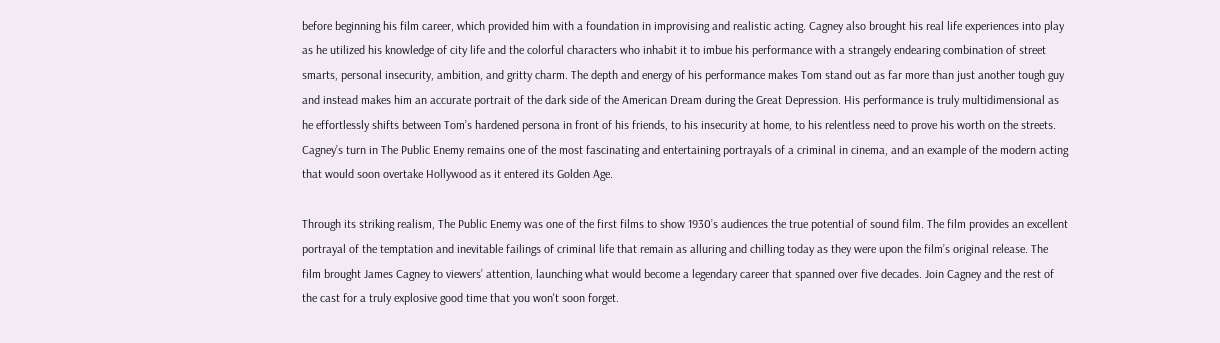before beginning his film career, which provided him with a foundation in improvising and realistic acting. Cagney also brought his real life experiences into play as he utilized his knowledge of city life and the colorful characters who inhabit it to imbue his performance with a strangely endearing combination of street smarts, personal insecurity, ambition, and gritty charm. The depth and energy of his performance makes Tom stand out as far more than just another tough guy and instead makes him an accurate portrait of the dark side of the American Dream during the Great Depression. His performance is truly multidimensional as he effortlessly shifts between Tom’s hardened persona in front of his friends, to his insecurity at home, to his relentless need to prove his worth on the streets. Cagney’s turn in The Public Enemy remains one of the most fascinating and entertaining portrayals of a criminal in cinema, and an example of the modern acting that would soon overtake Hollywood as it entered its Golden Age.

Through its striking realism, The Public Enemy was one of the first films to show 1930’s audiences the true potential of sound film. The film provides an excellent portrayal of the temptation and inevitable failings of criminal life that remain as alluring and chilling today as they were upon the film’s original release. The film brought James Cagney to viewers’ attention, launching what would become a legendary career that spanned over five decades. Join Cagney and the rest of the cast for a truly explosive good time that you won't soon forget.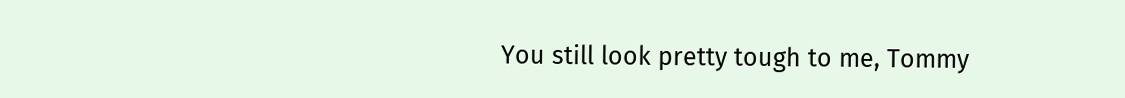You still look pretty tough to me, Tommy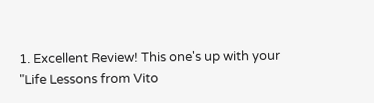1. Excellent Review! This one's up with your "Life Lessons from Vito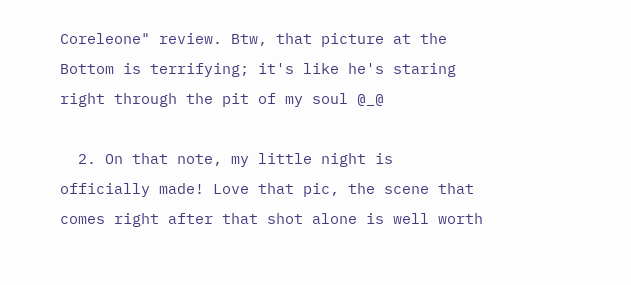Coreleone" review. Btw, that picture at the Bottom is terrifying; it's like he's staring right through the pit of my soul @_@

  2. On that note, my little night is officially made! Love that pic, the scene that comes right after that shot alone is well worth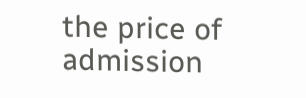the price of admission